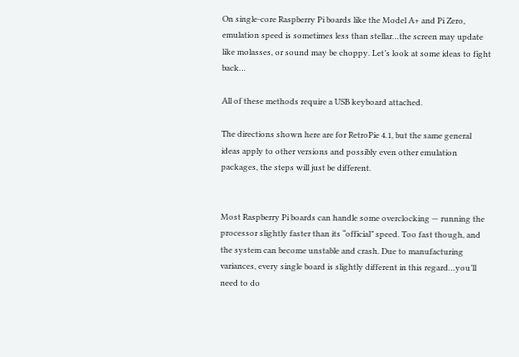On single-core Raspberry Pi boards like the Model A+ and Pi Zero, emulation speed is sometimes less than stellar…the screen may update like molasses, or sound may be choppy. Let’s look at some ideas to fight back…

All of these methods require a USB keyboard attached.

The directions shown here are for RetroPie 4.1, but the same general ideas apply to other versions and possibly even other emulation packages, the steps will just be different.


Most Raspberry Pi boards can handle some overclocking — running the processor slightly faster than its “official” speed. Too fast though, and the system can become unstable and crash. Due to manufacturing variances, every single board is slightly different in this regard…you’ll need to do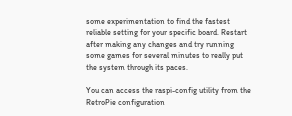some experimentation to find the fastest reliable setting for your specific board. Restart after making any changes and try running some games for several minutes to really put the system through its paces.

You can access the raspi-config utility from the RetroPie configuration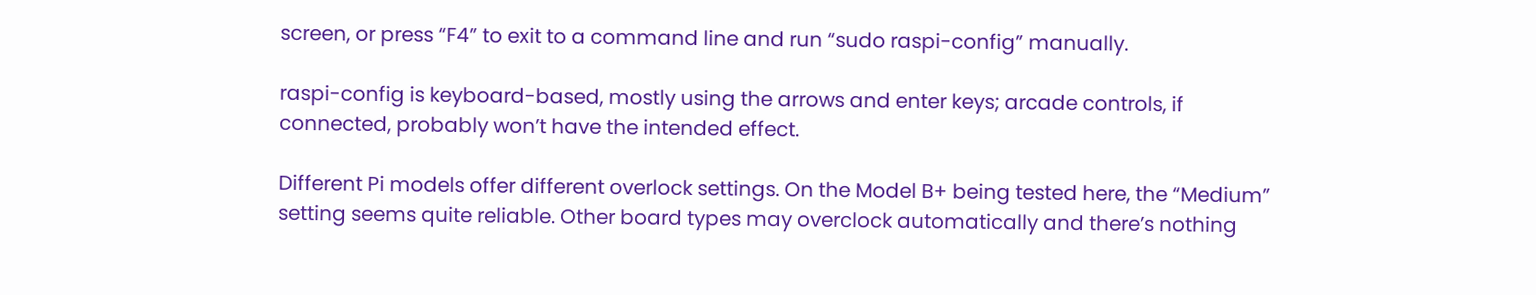screen, or press “F4” to exit to a command line and run “sudo raspi-config” manually.

raspi-config is keyboard-based, mostly using the arrows and enter keys; arcade controls, if connected, probably won’t have the intended effect.

Different Pi models offer different overlock settings. On the Model B+ being tested here, the “Medium” setting seems quite reliable. Other board types may overclock automatically and there’s nothing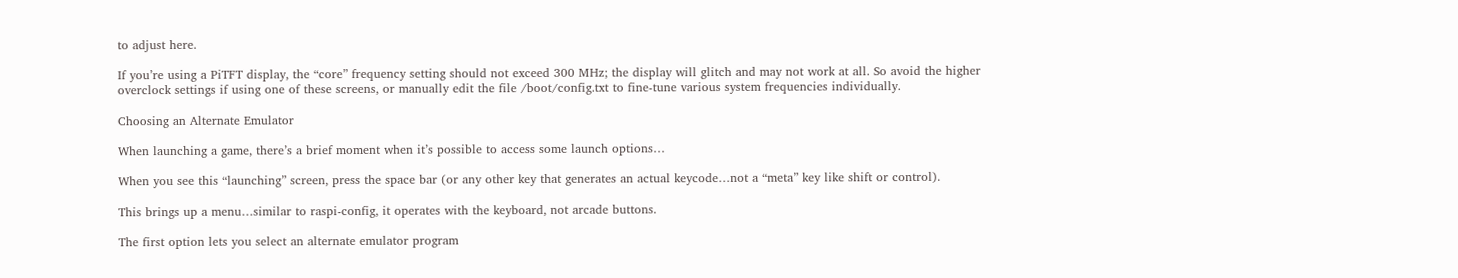to adjust here.

If you’re using a PiTFT display, the “core” frequency setting should not exceed 300 MHz; the display will glitch and may not work at all. So avoid the higher overclock settings if using one of these screens, or manually edit the file /boot/config.txt to fine-tune various system frequencies individually.

Choosing an Alternate Emulator

When launching a game, there’s a brief moment when it’s possible to access some launch options…

When you see this “launching” screen, press the space bar (or any other key that generates an actual keycode…not a “meta” key like shift or control).

This brings up a menu…similar to raspi-config, it operates with the keyboard, not arcade buttons.

The first option lets you select an alternate emulator program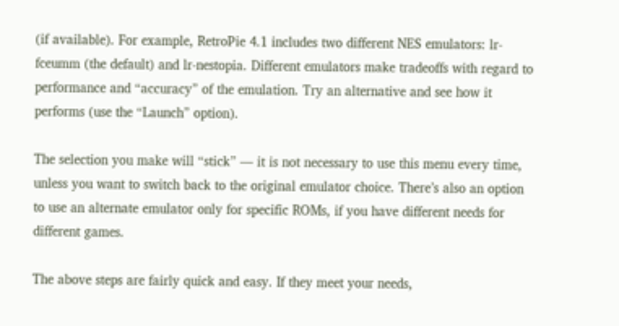(if available). For example, RetroPie 4.1 includes two different NES emulators: lr-fceumm (the default) and lr-nestopia. Different emulators make tradeoffs with regard to performance and “accuracy” of the emulation. Try an alternative and see how it performs (use the “Launch” option).

The selection you make will “stick” — it is not necessary to use this menu every time, unless you want to switch back to the original emulator choice. There’s also an option to use an alternate emulator only for specific ROMs, if you have different needs for different games.

The above steps are fairly quick and easy. If they meet your needs,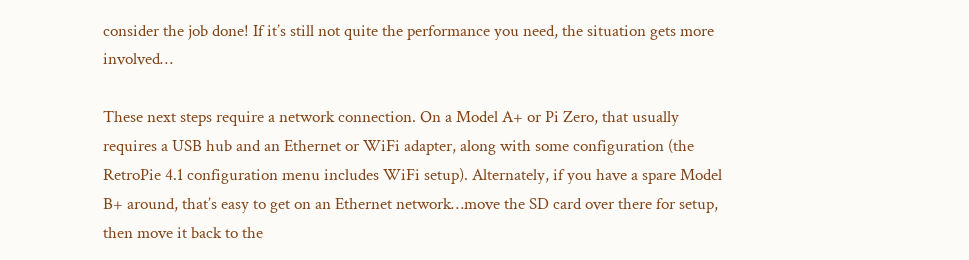consider the job done! If it’s still not quite the performance you need, the situation gets more involved…

These next steps require a network connection. On a Model A+ or Pi Zero, that usually requires a USB hub and an Ethernet or WiFi adapter, along with some configuration (the RetroPie 4.1 configuration menu includes WiFi setup). Alternately, if you have a spare Model B+ around, that’s easy to get on an Ethernet network…move the SD card over there for setup, then move it back to the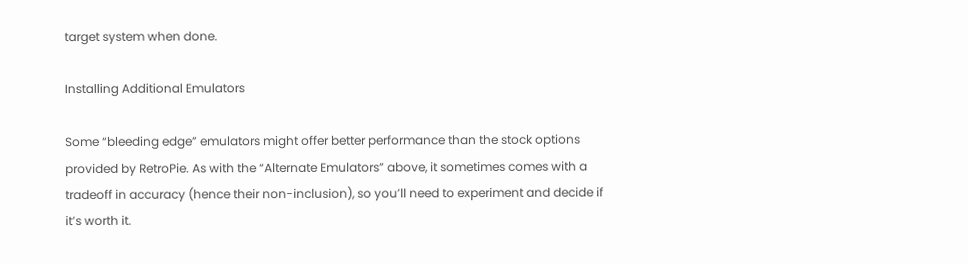target system when done.

Installing Additional Emulators

Some “bleeding edge” emulators might offer better performance than the stock options provided by RetroPie. As with the “Alternate Emulators” above, it sometimes comes with a tradeoff in accuracy (hence their non-inclusion), so you’ll need to experiment and decide if it’s worth it.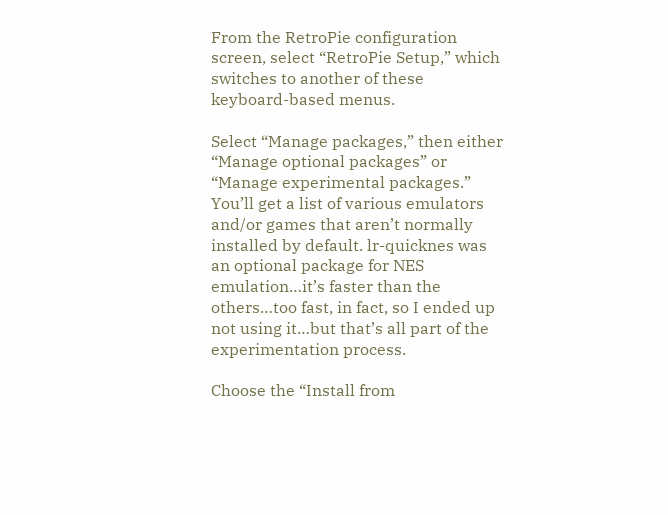From the RetroPie configuration screen, select “RetroPie Setup,” which switches to another of these keyboard-based menus.

Select “Manage packages,” then either “Manage optional packages” or “Manage experimental packages.” You’ll get a list of various emulators and/or games that aren’t normally installed by default. lr-quicknes was an optional package for NES emulation…it’s faster than the others…too fast, in fact, so I ended up not using it…but that’s all part of the experimentation process.

Choose the “Install from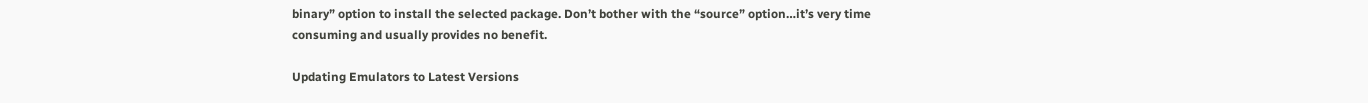binary” option to install the selected package. Don’t bother with the “source” option…it’s very time consuming and usually provides no benefit.

Updating Emulators to Latest Versions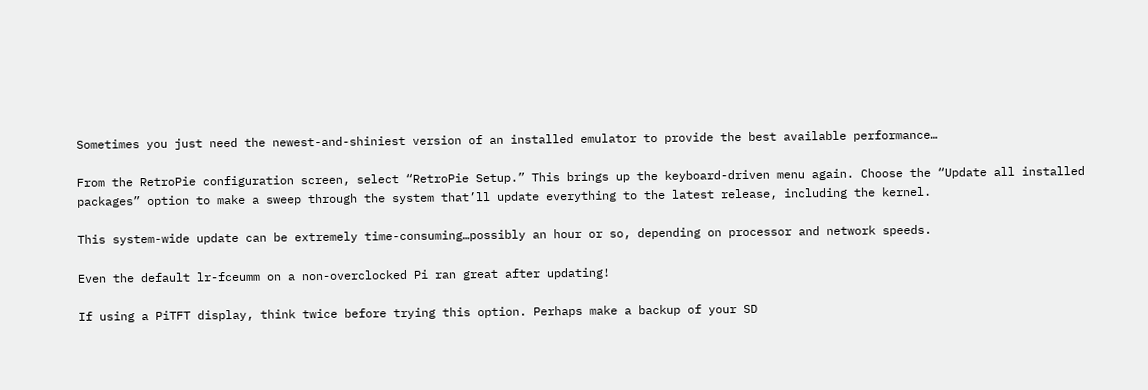Sometimes you just need the newest-and-shiniest version of an installed emulator to provide the best available performance…

From the RetroPie configuration screen, select “RetroPie Setup.” This brings up the keyboard-driven menu again. Choose the “Update all installed packages” option to make a sweep through the system that’ll update everything to the latest release, including the kernel.

This system-wide update can be extremely time-consuming…possibly an hour or so, depending on processor and network speeds.

Even the default lr-fceumm on a non-overclocked Pi ran great after updating!

If using a PiTFT display, think twice before trying this option. Perhaps make a backup of your SD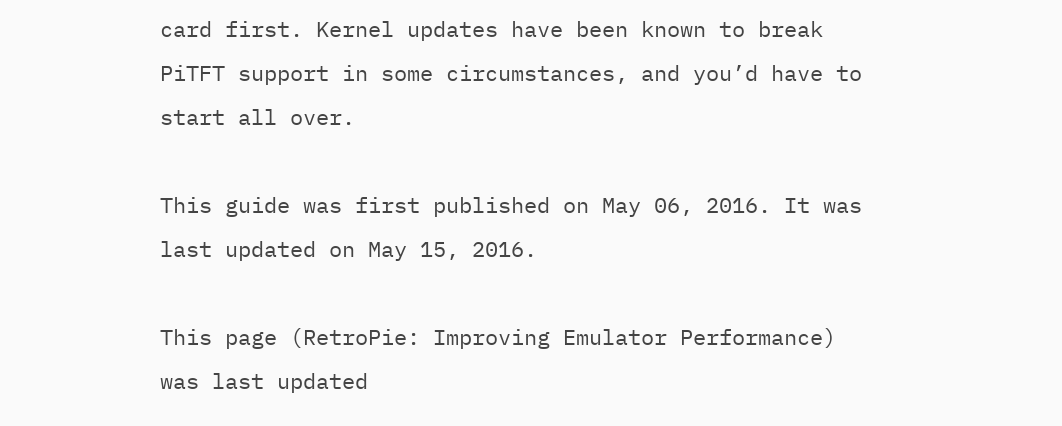card first. Kernel updates have been known to break PiTFT support in some circumstances, and you’d have to start all over.

This guide was first published on May 06, 2016. It was last updated on May 15, 2016.

This page (RetroPie: Improving Emulator Performance) was last updated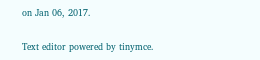on Jan 06, 2017.

Text editor powered by tinymce.